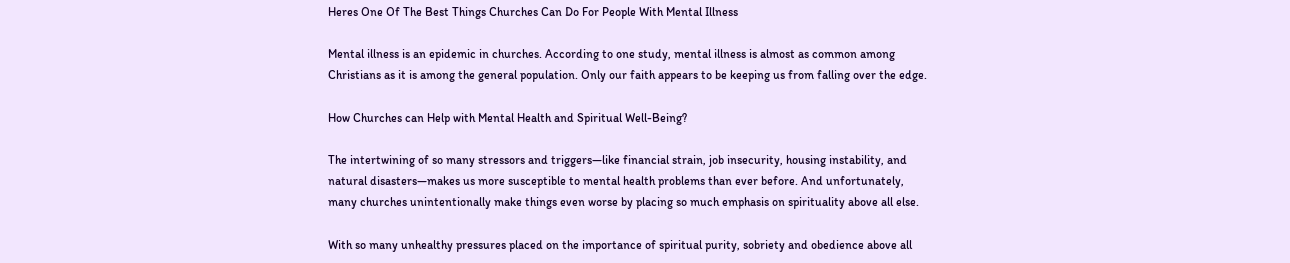Heres One Of The Best Things Churches Can Do For People With Mental Illness

Mental illness is an epidemic in churches. According to one study, mental illness is almost as common among Christians as it is among the general population. Only our faith appears to be keeping us from falling over the edge.

How Churches can Help with Mental Health and Spiritual Well-Being?

The intertwining of so many stressors and triggers—like financial strain, job insecurity, housing instability, and natural disasters—makes us more susceptible to mental health problems than ever before. And unfortunately, many churches unintentionally make things even worse by placing so much emphasis on spirituality above all else.

With so many unhealthy pressures placed on the importance of spiritual purity, sobriety and obedience above all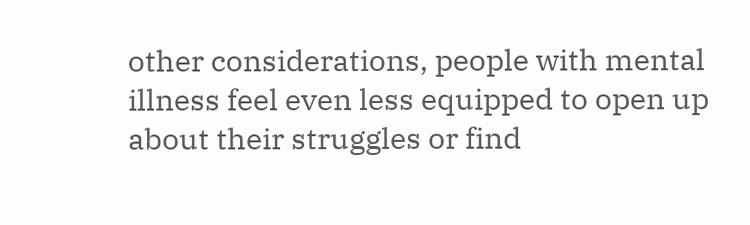other considerations, people with mental illness feel even less equipped to open up about their struggles or find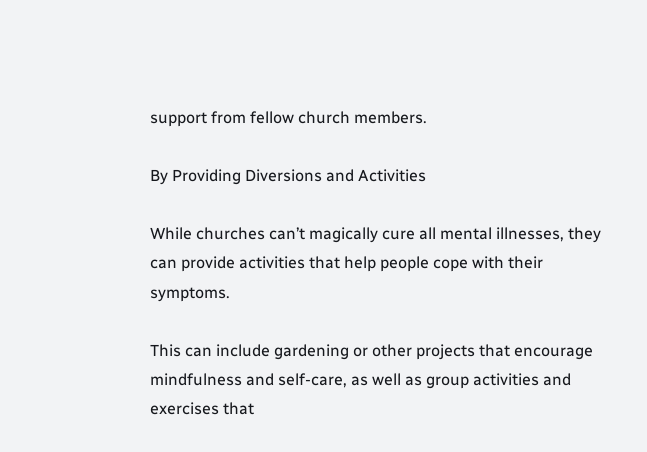support from fellow church members.

By Providing Diversions and Activities

While churches can’t magically cure all mental illnesses, they can provide activities that help people cope with their symptoms.

This can include gardening or other projects that encourage mindfulness and self-care, as well as group activities and exercises that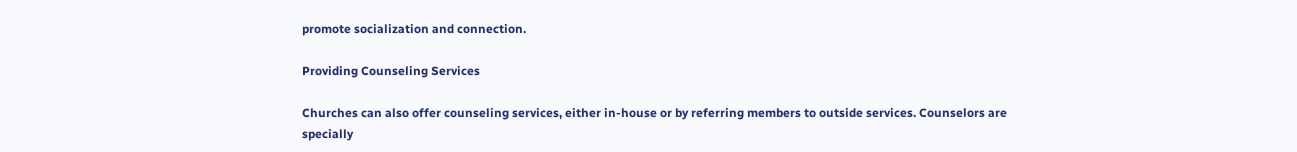promote socialization and connection.

Providing Counseling Services

Churches can also offer counseling services, either in-house or by referring members to outside services. Counselors are specially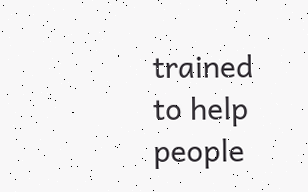trained to help people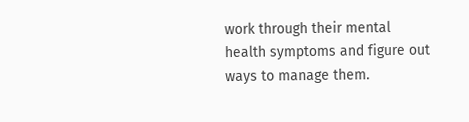work through their mental health symptoms and figure out ways to manage them.